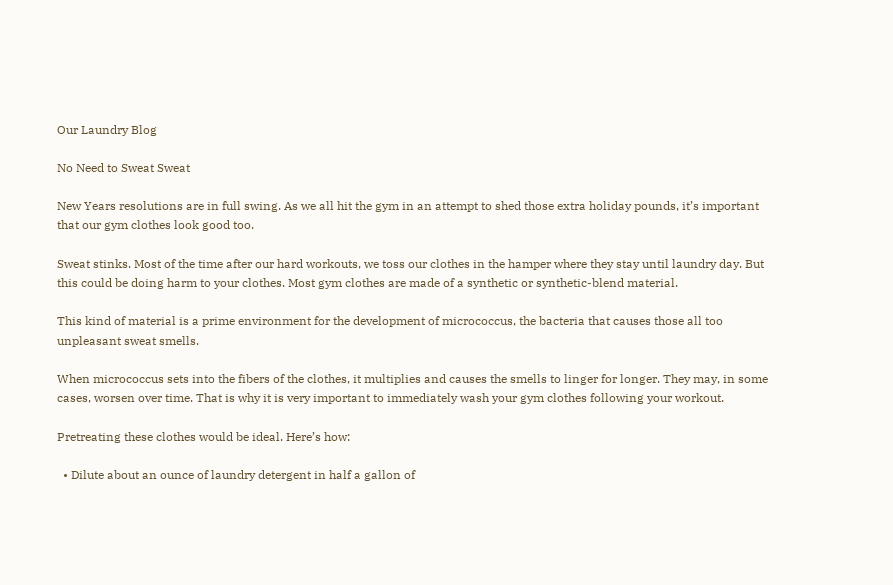Our Laundry Blog

No Need to Sweat Sweat

New Years resolutions are in full swing. As we all hit the gym in an attempt to shed those extra holiday pounds, it’s important that our gym clothes look good too.

Sweat stinks. Most of the time after our hard workouts, we toss our clothes in the hamper where they stay until laundry day. But this could be doing harm to your clothes. Most gym clothes are made of a synthetic or synthetic-blend material.

This kind of material is a prime environment for the development of micrococcus, the bacteria that causes those all too unpleasant sweat smells.

When micrococcus sets into the fibers of the clothes, it multiplies and causes the smells to linger for longer. They may, in some cases, worsen over time. That is why it is very important to immediately wash your gym clothes following your workout.

Pretreating these clothes would be ideal. Here’s how:

  • Dilute about an ounce of laundry detergent in half a gallon of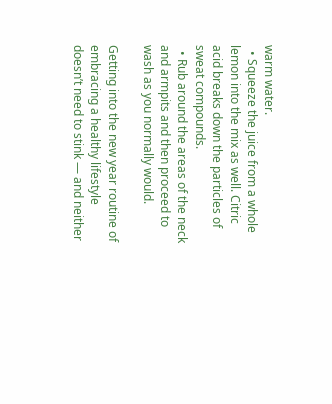warm water.
  • Squeeze the juice from a whole lemon into the mix as well. Citric acid breaks down the particles of sweat compounds.
  • Rub around the areas of the neck and armpits and then proceed to wash as you normally would.

Getting into the new year routine of embracing a healthy lifestyle doesn’t need to stink — and neither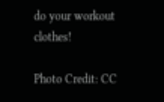do your workout clothes!

Photo Credit: CC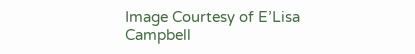Image Courtesy of E’Lisa Campbell